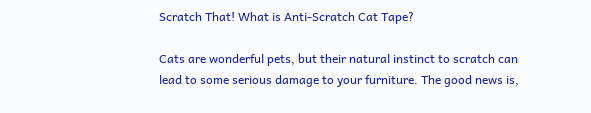Scratch That! What is Anti-Scratch Cat Tape?

Cats are wonderful pets, but their natural instinct to scratch can lead to some serious damage to your furniture. The good news is,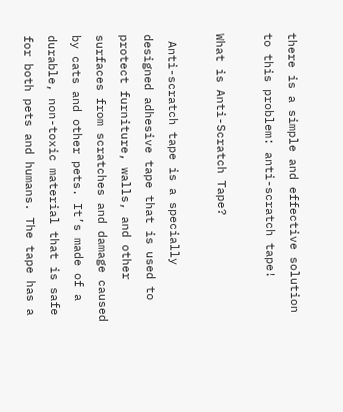there is a simple and effective solution to this problem: anti-scratch tape!

What is Anti-Scratch Tape?

 Anti-scratch tape is a specially designed adhesive tape that is used to protect furniture, walls, and other surfaces from scratches and damage caused by cats and other pets. It’s made of a durable, non-toxic material that is safe for both pets and humans. The tape has a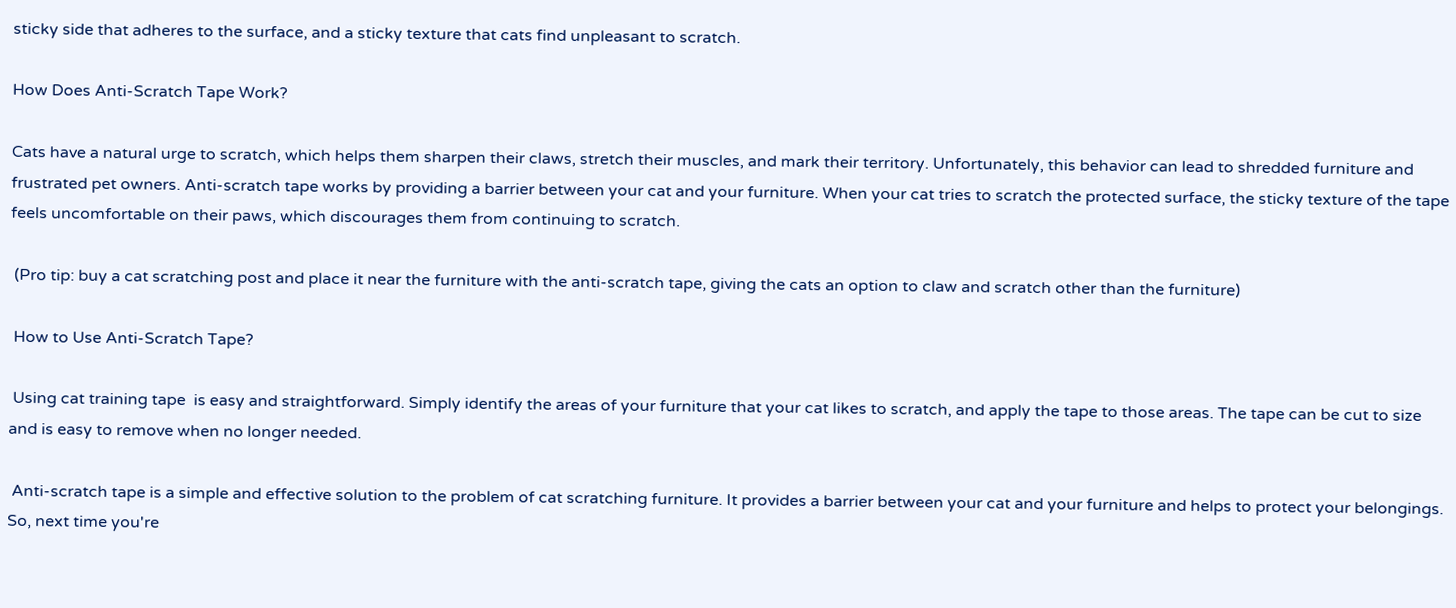sticky side that adheres to the surface, and a sticky texture that cats find unpleasant to scratch.

How Does Anti-Scratch Tape Work?

Cats have a natural urge to scratch, which helps them sharpen their claws, stretch their muscles, and mark their territory. Unfortunately, this behavior can lead to shredded furniture and frustrated pet owners. Anti-scratch tape works by providing a barrier between your cat and your furniture. When your cat tries to scratch the protected surface, the sticky texture of the tape feels uncomfortable on their paws, which discourages them from continuing to scratch.

 (Pro tip: buy a cat scratching post and place it near the furniture with the anti-scratch tape, giving the cats an option to claw and scratch other than the furniture)

 How to Use Anti-Scratch Tape?

 Using cat training tape  is easy and straightforward. Simply identify the areas of your furniture that your cat likes to scratch, and apply the tape to those areas. The tape can be cut to size and is easy to remove when no longer needed.

 Anti-scratch tape is a simple and effective solution to the problem of cat scratching furniture. It provides a barrier between your cat and your furniture and helps to protect your belongings. So, next time you're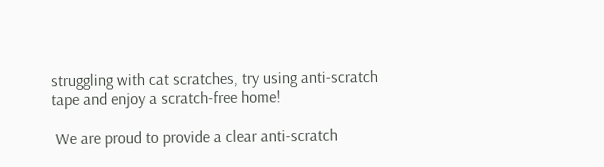struggling with cat scratches, try using anti-scratch tape and enjoy a scratch-free home!

 We are proud to provide a clear anti-scratch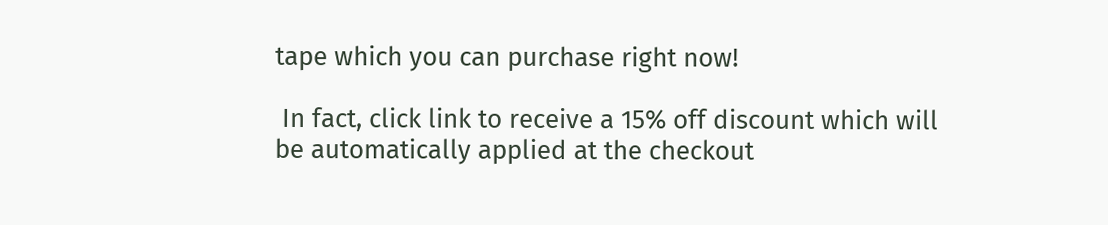tape which you can purchase right now!

 In fact, click link to receive a 15% off discount which will be automatically applied at the checkout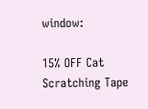window:

15% OFF Cat Scratching Tape